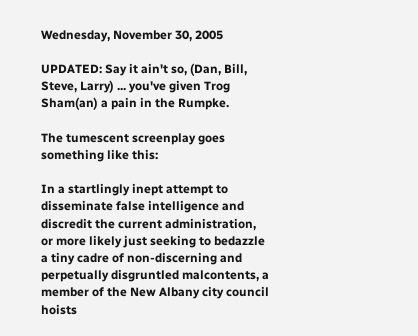Wednesday, November 30, 2005

UPDATED: Say it ain't so, (Dan, Bill, Steve, Larry) ... you've given Trog Sham(an) a pain in the Rumpke.

The tumescent screenplay goes something like this:

In a startlingly inept attempt to disseminate false intelligence and discredit the current administration, or more likely just seeking to bedazzle a tiny cadre of non-discerning and perpetually disgruntled malcontents, a member of the New Albany city council hoists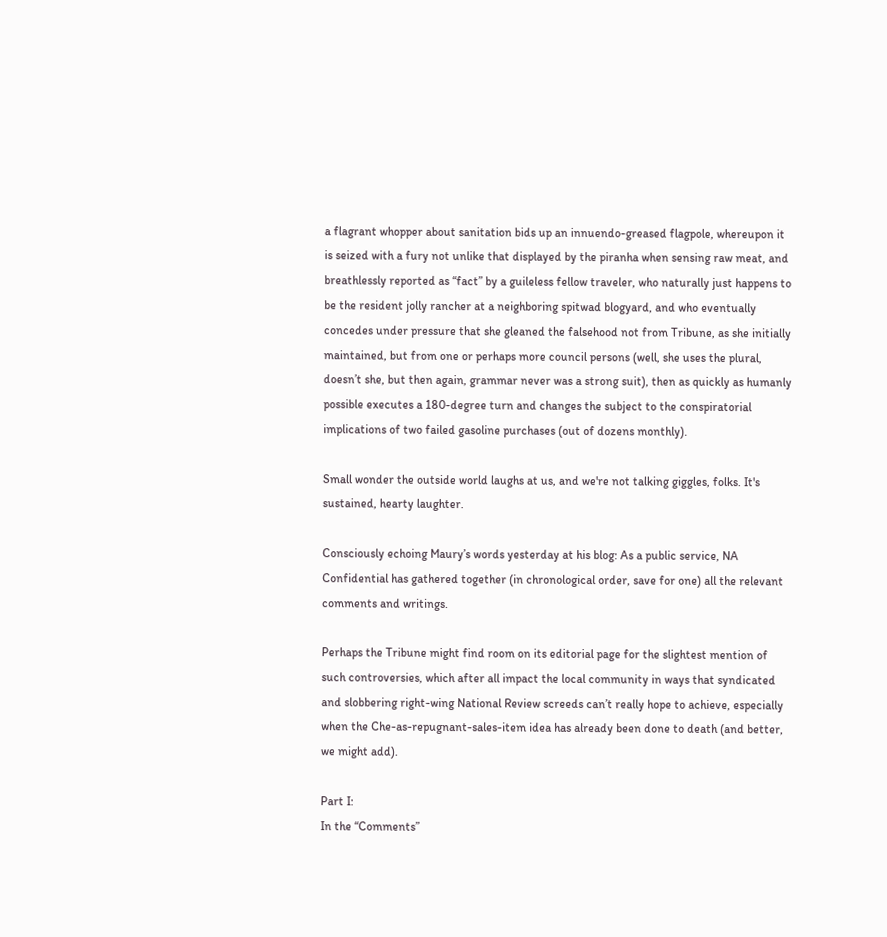a flagrant whopper about sanitation bids up an innuendo-greased flagpole, whereupon it is seized with a fury not unlike that displayed by the piranha when sensing raw meat, and breathlessly reported as “fact” by a guileless fellow traveler, who naturally just happens to be the resident jolly rancher at a neighboring spitwad blogyard, and who eventually concedes under pressure that she gleaned the falsehood not from Tribune, as she initially maintained, but from one or perhaps more council persons (well, she uses the plural, doesn’t she, but then again, grammar never was a strong suit), then as quickly as humanly possible executes a 180-degree turn and changes the subject to the conspiratorial implications of two failed gasoline purchases (out of dozens monthly).

Small wonder the outside world laughs at us, and we're not talking giggles, folks. It's sustained, hearty laughter.

Consciously echoing Maury’s words yesterday at his blog: As a public service, NA Confidential has gathered together (in chronological order, save for one) all the relevant comments and writings.

Perhaps the Tribune might find room on its editorial page for the slightest mention of such controversies, which after all impact the local community in ways that syndicated and slobbering right-wing National Review screeds can’t really hope to achieve, especially when the Che-as-repugnant-sales-item idea has already been done to death (and better, we might add).

Part I:
In the “Comments”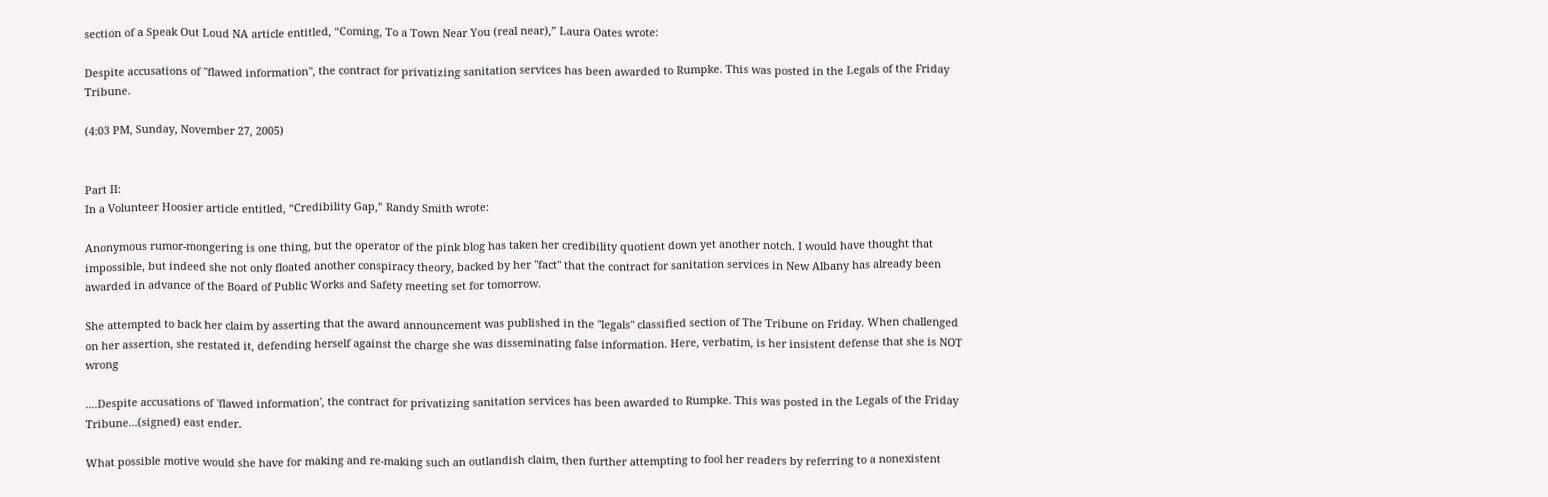section of a Speak Out Loud NA article entitled, “Coming, To a Town Near You (real near),” Laura Oates wrote:

Despite accusations of "flawed information", the contract for privatizing sanitation services has been awarded to Rumpke. This was posted in the Legals of the Friday Tribune.

(4:03 PM, Sunday, November 27, 2005)


Part II:
In a Volunteer Hoosier article entitled, “Credibility Gap,” Randy Smith wrote:

Anonymous rumor-mongering is one thing, but the operator of the pink blog has taken her credibility quotient down yet another notch. I would have thought that impossible, but indeed she not only floated another conspiracy theory, backed by her "fact" that the contract for sanitation services in New Albany has already been awarded in advance of the Board of Public Works and Safety meeting set for tomorrow.

She attempted to back her claim by asserting that the award announcement was published in the "legals" classified section of The Tribune on Friday. When challenged on her assertion, she restated it, defending herself against the charge she was disseminating false information. Here, verbatim, is her insistent defense that she is NOT wrong

....Despite accusations of 'flawed information', the contract for privatizing sanitation services has been awarded to Rumpke. This was posted in the Legals of the Friday Tribune...(signed) east ender.

What possible motive would she have for making and re-making such an outlandish claim, then further attempting to fool her readers by referring to a nonexistent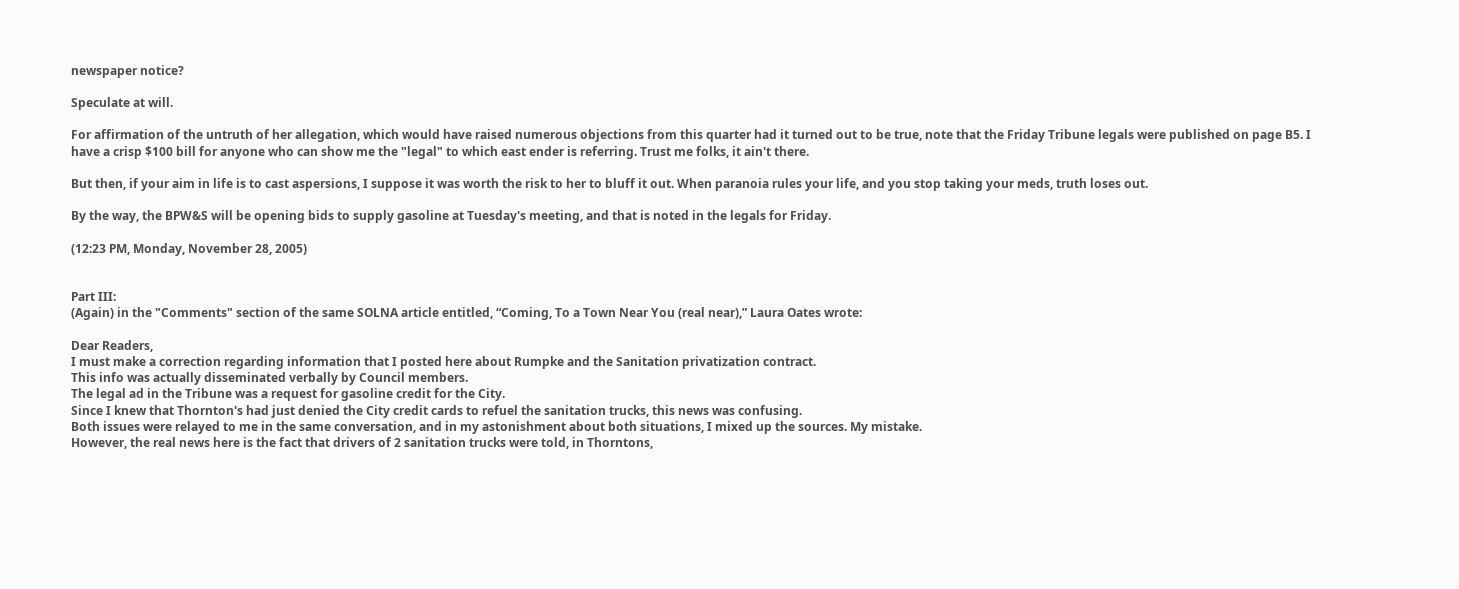newspaper notice?

Speculate at will.

For affirmation of the untruth of her allegation, which would have raised numerous objections from this quarter had it turned out to be true, note that the Friday Tribune legals were published on page B5. I have a crisp $100 bill for anyone who can show me the "legal" to which east ender is referring. Trust me folks, it ain't there.

But then, if your aim in life is to cast aspersions, I suppose it was worth the risk to her to bluff it out. When paranoia rules your life, and you stop taking your meds, truth loses out.

By the way, the BPW&S will be opening bids to supply gasoline at Tuesday's meeting, and that is noted in the legals for Friday.

(12:23 PM, Monday, November 28, 2005)


Part III:
(Again) in the "Comments" section of the same SOLNA article entitled, “Coming, To a Town Near You (real near),” Laura Oates wrote:

Dear Readers,
I must make a correction regarding information that I posted here about Rumpke and the Sanitation privatization contract.
This info was actually disseminated verbally by Council members.
The legal ad in the Tribune was a request for gasoline credit for the City.
Since I knew that Thornton's had just denied the City credit cards to refuel the sanitation trucks, this news was confusing.
Both issues were relayed to me in the same conversation, and in my astonishment about both situations, I mixed up the sources. My mistake.
However, the real news here is the fact that drivers of 2 sanitation trucks were told, in Thorntons,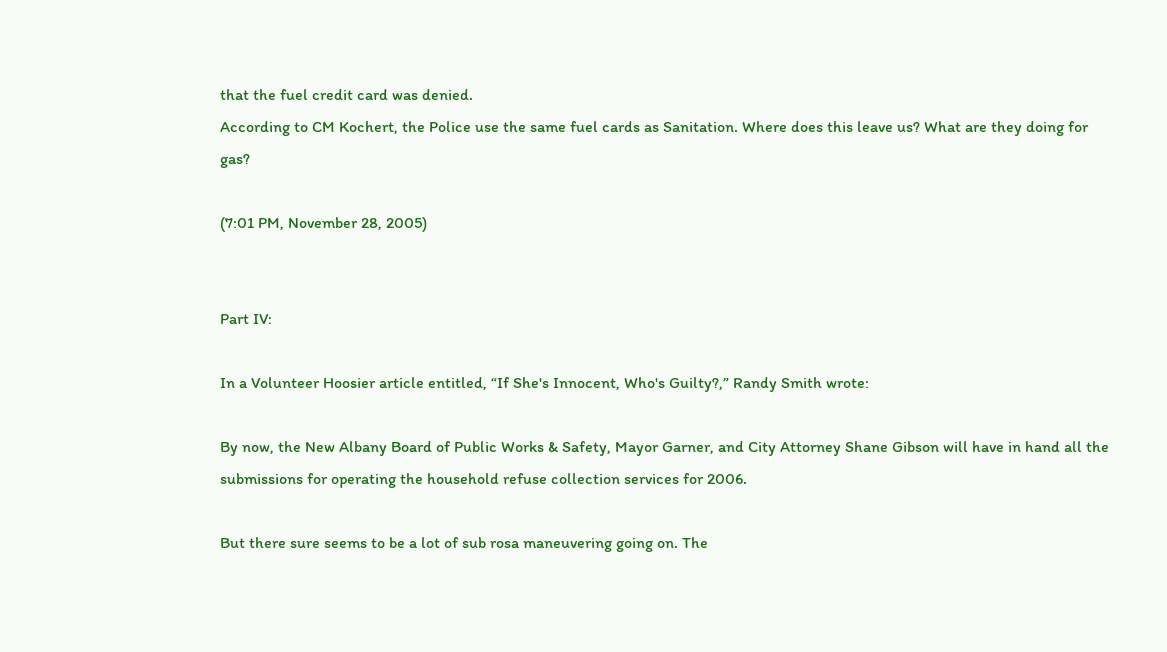that the fuel credit card was denied.
According to CM Kochert, the Police use the same fuel cards as Sanitation. Where does this leave us? What are they doing for gas?

(7:01 PM, November 28, 2005)


Part IV:

In a Volunteer Hoosier article entitled, “If She's Innocent, Who's Guilty?,” Randy Smith wrote:

By now, the New Albany Board of Public Works & Safety, Mayor Garner, and City Attorney Shane Gibson will have in hand all the submissions for operating the household refuse collection services for 2006.

But there sure seems to be a lot of sub rosa maneuvering going on. The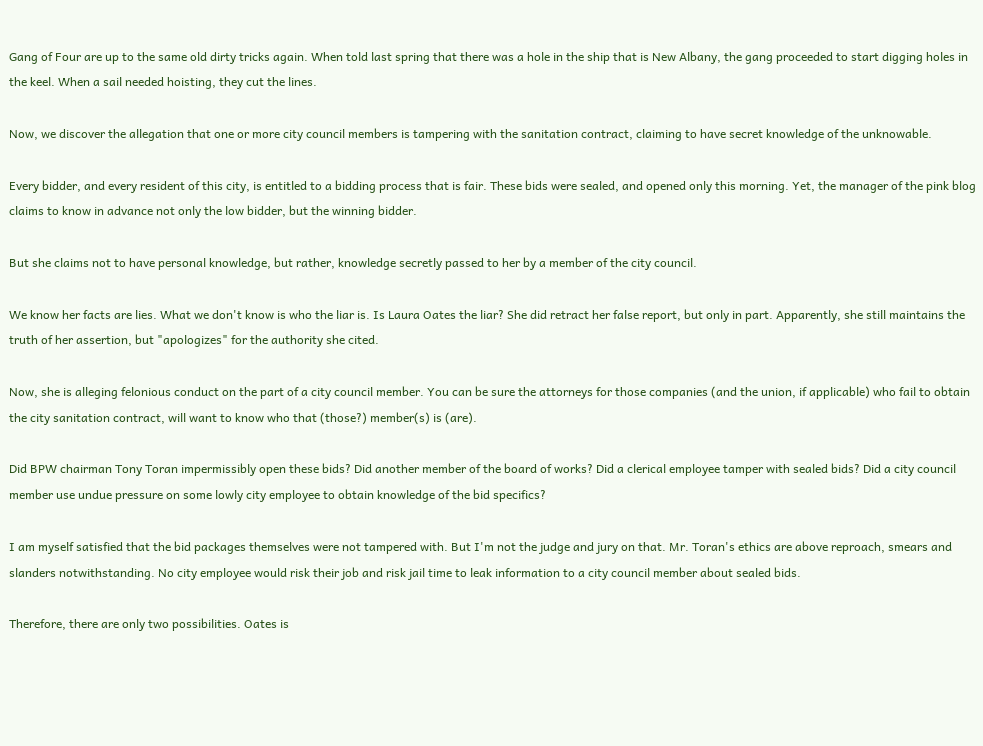Gang of Four are up to the same old dirty tricks again. When told last spring that there was a hole in the ship that is New Albany, the gang proceeded to start digging holes in the keel. When a sail needed hoisting, they cut the lines.

Now, we discover the allegation that one or more city council members is tampering with the sanitation contract, claiming to have secret knowledge of the unknowable.

Every bidder, and every resident of this city, is entitled to a bidding process that is fair. These bids were sealed, and opened only this morning. Yet, the manager of the pink blog claims to know in advance not only the low bidder, but the winning bidder.

But she claims not to have personal knowledge, but rather, knowledge secretly passed to her by a member of the city council.

We know her facts are lies. What we don't know is who the liar is. Is Laura Oates the liar? She did retract her false report, but only in part. Apparently, she still maintains the truth of her assertion, but "apologizes" for the authority she cited.

Now, she is alleging felonious conduct on the part of a city council member. You can be sure the attorneys for those companies (and the union, if applicable) who fail to obtain the city sanitation contract, will want to know who that (those?) member(s) is (are).

Did BPW chairman Tony Toran impermissibly open these bids? Did another member of the board of works? Did a clerical employee tamper with sealed bids? Did a city council member use undue pressure on some lowly city employee to obtain knowledge of the bid specifics?

I am myself satisfied that the bid packages themselves were not tampered with. But I'm not the judge and jury on that. Mr. Toran's ethics are above reproach, smears and slanders notwithstanding. No city employee would risk their job and risk jail time to leak information to a city council member about sealed bids.

Therefore, there are only two possibilities. Oates is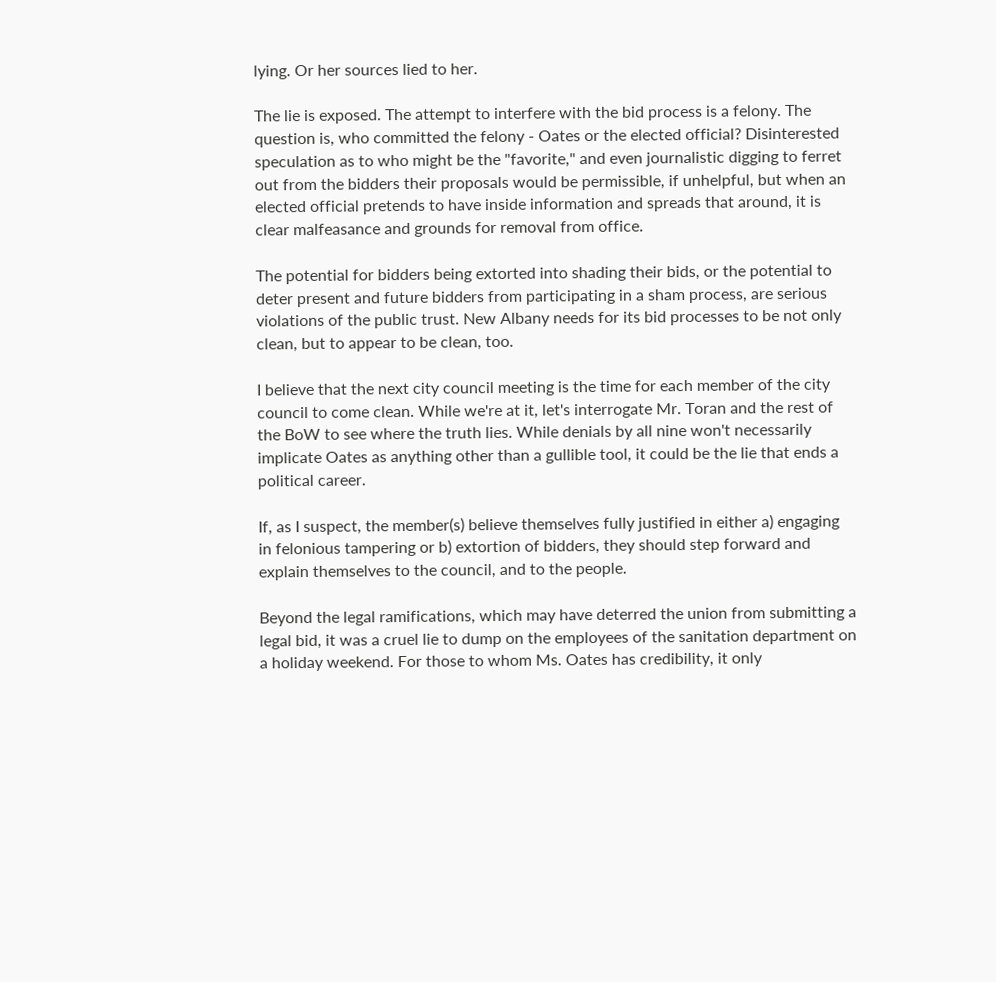lying. Or her sources lied to her.

The lie is exposed. The attempt to interfere with the bid process is a felony. The question is, who committed the felony - Oates or the elected official? Disinterested speculation as to who might be the "favorite," and even journalistic digging to ferret out from the bidders their proposals would be permissible, if unhelpful, but when an elected official pretends to have inside information and spreads that around, it is clear malfeasance and grounds for removal from office.

The potential for bidders being extorted into shading their bids, or the potential to deter present and future bidders from participating in a sham process, are serious violations of the public trust. New Albany needs for its bid processes to be not only clean, but to appear to be clean, too.

I believe that the next city council meeting is the time for each member of the city council to come clean. While we're at it, let's interrogate Mr. Toran and the rest of the BoW to see where the truth lies. While denials by all nine won't necessarily implicate Oates as anything other than a gullible tool, it could be the lie that ends a political career.

If, as I suspect, the member(s) believe themselves fully justified in either a) engaging in felonious tampering or b) extortion of bidders, they should step forward and explain themselves to the council, and to the people.

Beyond the legal ramifications, which may have deterred the union from submitting a legal bid, it was a cruel lie to dump on the employees of the sanitation department on a holiday weekend. For those to whom Ms. Oates has credibility, it only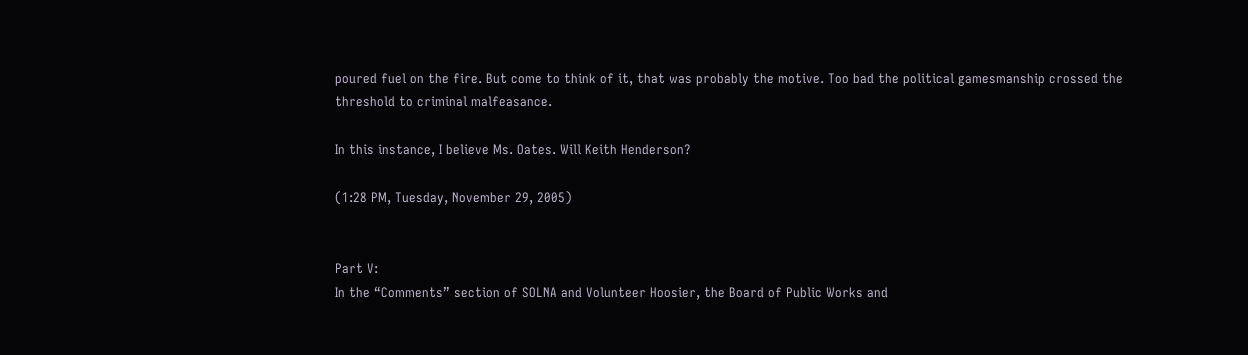poured fuel on the fire. But come to think of it, that was probably the motive. Too bad the political gamesmanship crossed the threshold to criminal malfeasance.

In this instance, I believe Ms. Oates. Will Keith Henderson?

(1:28 PM, Tuesday, November 29, 2005)


Part V:
In the “Comments” section of SOLNA and Volunteer Hoosier, the Board of Public Works and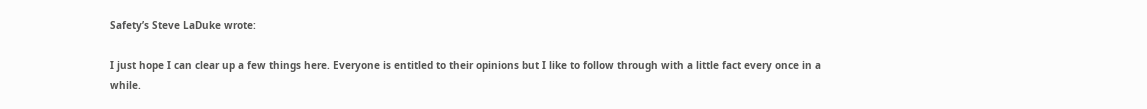Safety’s Steve LaDuke wrote:

I just hope I can clear up a few things here. Everyone is entitled to their opinions but I like to follow through with a little fact every once in a while.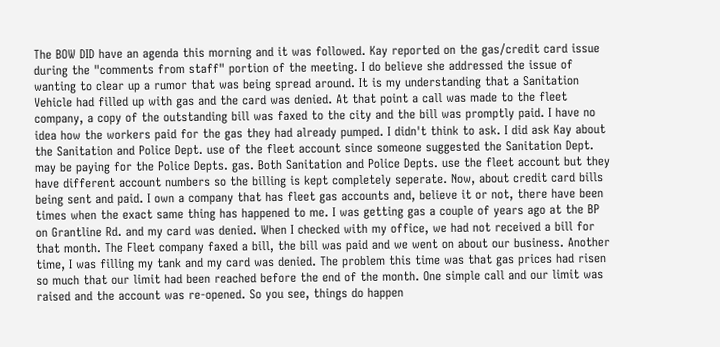The BOW DID have an agenda this morning and it was followed. Kay reported on the gas/credit card issue during the "comments from staff" portion of the meeting. I do believe she addressed the issue of wanting to clear up a rumor that was being spread around. It is my understanding that a Sanitation Vehicle had filled up with gas and the card was denied. At that point a call was made to the fleet company, a copy of the outstanding bill was faxed to the city and the bill was promptly paid. I have no idea how the workers paid for the gas they had already pumped. I didn't think to ask. I did ask Kay about the Sanitation and Police Dept. use of the fleet account since someone suggested the Sanitation Dept. may be paying for the Police Depts. gas. Both Sanitation and Police Depts. use the fleet account but they have different account numbers so the billing is kept completely seperate. Now, about credit card bills being sent and paid. I own a company that has fleet gas accounts and, believe it or not, there have been times when the exact same thing has happened to me. I was getting gas a couple of years ago at the BP on Grantline Rd. and my card was denied. When I checked with my office, we had not received a bill for that month. The Fleet company faxed a bill, the bill was paid and we went on about our business. Another time, I was filling my tank and my card was denied. The problem this time was that gas prices had risen so much that our limit had been reached before the end of the month. One simple call and our limit was raised and the account was re-opened. So you see, things do happen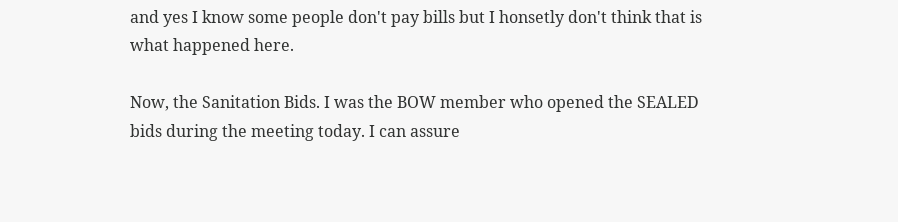and yes I know some people don't pay bills but I honsetly don't think that is what happened here.

Now, the Sanitation Bids. I was the BOW member who opened the SEALED bids during the meeting today. I can assure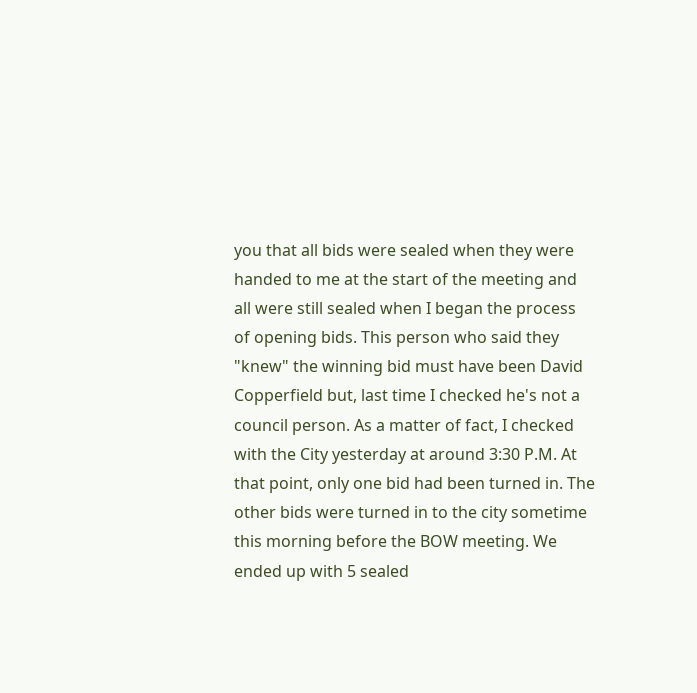you that all bids were sealed when they were handed to me at the start of the meeting and all were still sealed when I began the process of opening bids. This person who said they "knew" the winning bid must have been David Copperfield but, last time I checked he's not a council person. As a matter of fact, I checked with the City yesterday at around 3:30 P.M. At that point, only one bid had been turned in. The other bids were turned in to the city sometime this morning before the BOW meeting. We ended up with 5 sealed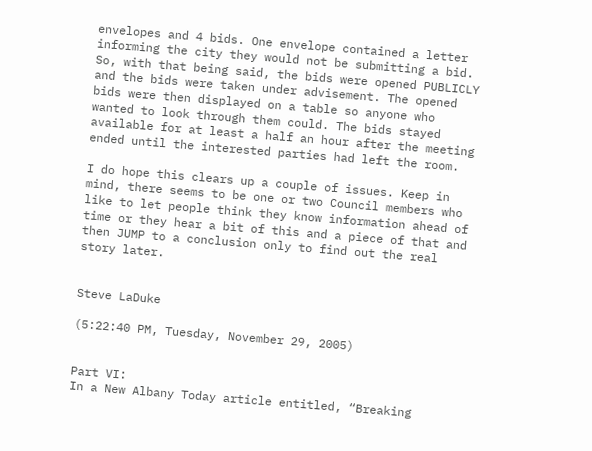envelopes and 4 bids. One envelope contained a letter informing the city they would not be submitting a bid. So, with that being said, the bids were opened PUBLICLY and the bids were taken under advisement. The opened bids were then displayed on a table so anyone who wanted to look through them could. The bids stayed available for at least a half an hour after the meeting ended until the interested parties had left the room.

I do hope this clears up a couple of issues. Keep in mind, there seems to be one or two Council members who like to let people think they know information ahead of time or they hear a bit of this and a piece of that and then JUMP to a conclusion only to find out the real story later.


Steve LaDuke

(5:22:40 PM, Tuesday, November 29, 2005)


Part VI:
In a New Albany Today article entitled, “Breaking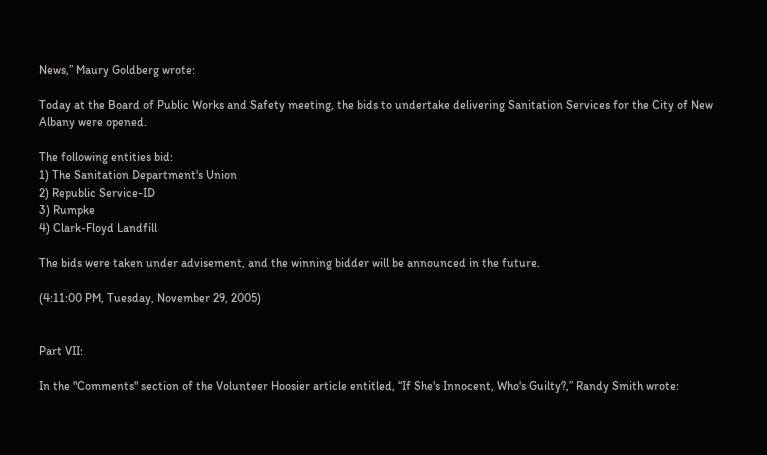News,” Maury Goldberg wrote:

Today at the Board of Public Works and Safety meeting, the bids to undertake delivering Sanitation Services for the City of New Albany were opened.

The following entities bid:
1) The Sanitation Department's Union
2) Republic Service-ID
3) Rumpke
4) Clark-Floyd Landfill

The bids were taken under advisement, and the winning bidder will be announced in the future.

(4:11:00 PM, Tuesday, November 29, 2005)


Part VII:

In the "Comments" section of the Volunteer Hoosier article entitled, “If She's Innocent, Who's Guilty?,” Randy Smith wrote: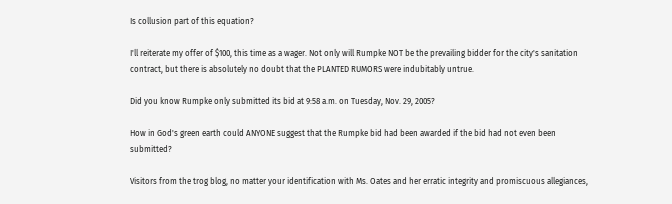Is collusion part of this equation?

I'll reiterate my offer of $100, this time as a wager. Not only will Rumpke NOT be the prevailing bidder for the city's sanitation contract, but there is absolutely no doubt that the PLANTED RUMORS were indubitably untrue.

Did you know Rumpke only submitted its bid at 9:58 a.m. on Tuesday, Nov. 29, 2005?

How in God's green earth could ANYONE suggest that the Rumpke bid had been awarded if the bid had not even been submitted?

Visitors from the trog blog, no matter your identification with Ms. Oates and her erratic integrity and promiscuous allegiances,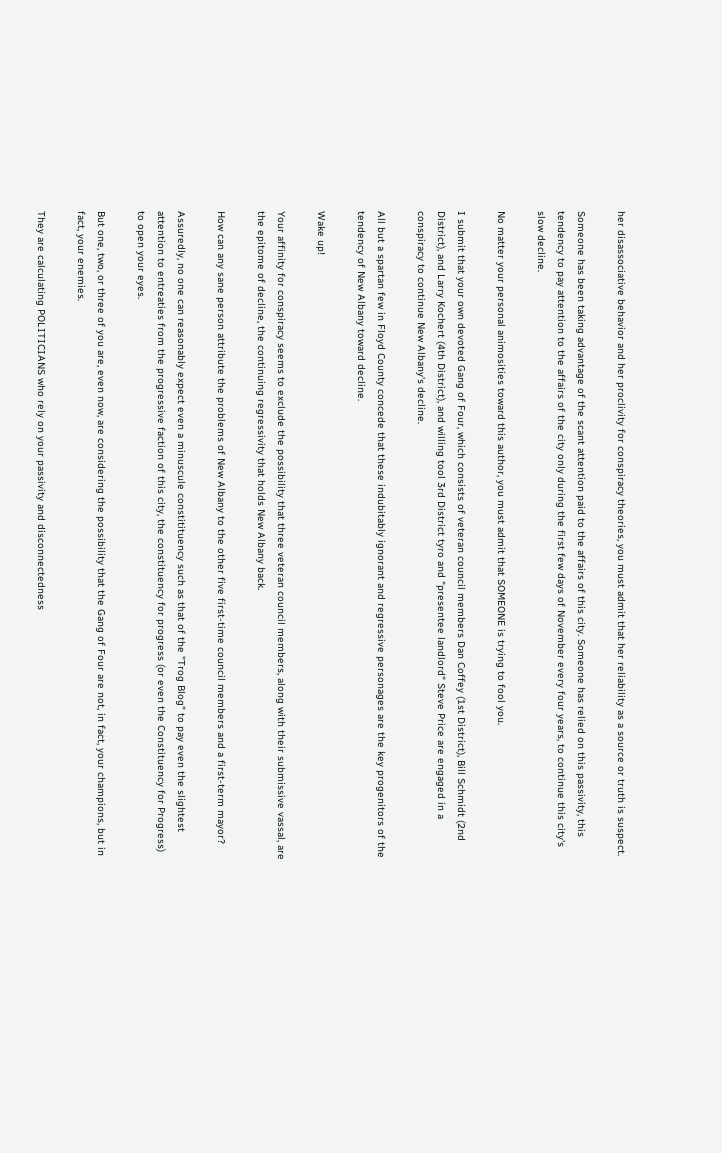her disassociative behavior and her proclivity for conspiracy theories, you must admit that her reliability as a source or truth is suspect.

Someone has been taking advantage of the scant attention paid to the affairs of this city. Someone has relied on this passivity, this tendency to pay attention to the affairs of the city only during the first few days of November every four years, to continue this city's slow decline.

No matter your personal animosities toward this author, you must admit that SOMEONE is trying to fool you.

I submit that your own devoted Gang of Four, which consists of veteran council members Dan Coffey (1st District), Bill Schmidt (2nd District), and Larry Kochert (4th District), and willing tool 3rd District tyro and "presentee landlord" Steve Price are engaged in a conspiracy to continue New Albany's decline.

All but a spartan few in Floyd County concede that these indubitably ignorant and regressive personages are the key progenitors of the tendency of New Albany toward decline.

Wake up!

Your affinity for conspiracy seems to exclude the possibility that three veteran council members, along with their submissive vassal, are the epitome of decline, the continuing regressivity that holds New Albany back.

How can any sane person attribute the problems of New Albany to the other five first-time council members and a first-term mayor?

Assuredly, no one can reasonably expect even a minuscule constitituency such as that of the "Trog Blog" to pay even the slightest attention to entreaties from the progressive faction of this city, the constituency for progress (or even the Constituency for Progress) to open your eyes.

But one, two, or three of you are, even now, are considering the possibility that the Gang of Four are not, in fact, your champions, but in fact, your enemies.

They are calculating POLITICIANS who rely on your passivity and disconnectedness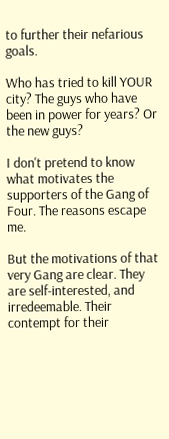to further their nefarious goals.

Who has tried to kill YOUR city? The guys who have been in power for years? Or the new guys?

I don't pretend to know what motivates the supporters of the Gang of Four. The reasons escape me.

But the motivations of that very Gang are clear. They are self-interested, and irredeemable. Their contempt for their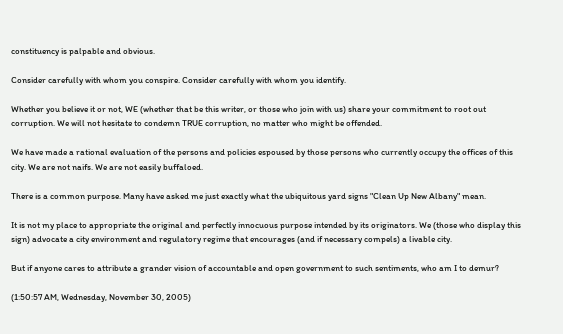constituency is palpable and obvious.

Consider carefully with whom you conspire. Consider carefully with whom you identify.

Whether you believe it or not, WE (whether that be this writer, or those who join with us) share your commitment to root out corruption. We will not hesitate to condemn TRUE corruption, no matter who might be offended.

We have made a rational evaluation of the persons and policies espoused by those persons who currently occupy the offices of this city. We are not naifs. We are not easily buffaloed.

There is a common purpose. Many have asked me just exactly what the ubiquitous yard signs "Clean Up New Albany" mean.

It is not my place to appropriate the original and perfectly innocuous purpose intended by its originators. We (those who display this sign) advocate a city environment and regulatory regime that encourages (and if necessary compels) a livable city.

But if anyone cares to attribute a grander vision of accountable and open government to such sentiments, who am I to demur?

(1:50:57 AM, Wednesday, November 30, 2005)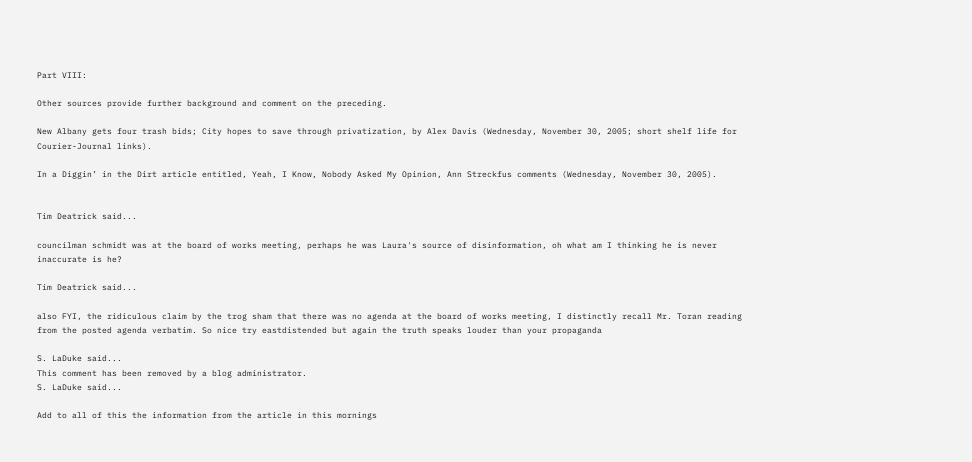Part VIII:

Other sources provide further background and comment on the preceding.

New Albany gets four trash bids; City hopes to save through privatization, by Alex Davis (Wednesday, November 30, 2005; short shelf life for Courier-Journal links).

In a Diggin’ in the Dirt article entitled, Yeah, I Know, Nobody Asked My Opinion, Ann Streckfus comments (Wednesday, November 30, 2005).


Tim Deatrick said...

councilman schmidt was at the board of works meeting, perhaps he was Laura's source of disinformation, oh what am I thinking he is never inaccurate is he?

Tim Deatrick said...

also FYI, the ridiculous claim by the trog sham that there was no agenda at the board of works meeting, I distinctly recall Mr. Toran reading from the posted agenda verbatim. So nice try eastdistended but again the truth speaks louder than your propaganda

S. LaDuke said...
This comment has been removed by a blog administrator.
S. LaDuke said...

Add to all of this the information from the article in this mornings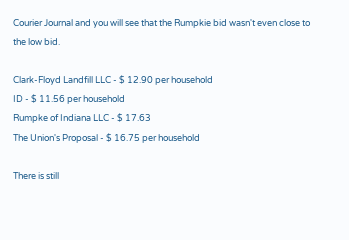Courier Journal and you will see that the Rumpkie bid wasn't even close to the low bid.

Clark-Floyd Landfill LLC - $ 12.90 per household
ID - $ 11.56 per household
Rumpke of Indiana LLC - $ 17.63
The Union's Proposal - $ 16.75 per household

There is still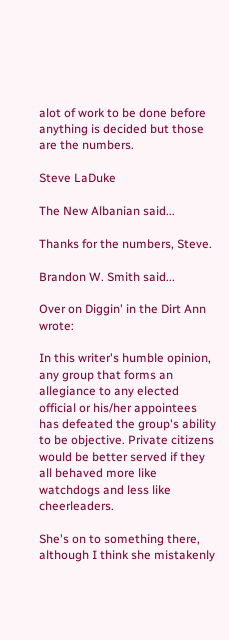alot of work to be done before anything is decided but those are the numbers.

Steve LaDuke

The New Albanian said...

Thanks for the numbers, Steve.

Brandon W. Smith said...

Over on Diggin' in the Dirt Ann wrote:

In this writer's humble opinion, any group that forms an allegiance to any elected official or his/her appointees has defeated the group's ability to be objective. Private citizens would be better served if they all behaved more like watchdogs and less like cheerleaders.

She's on to something there, although I think she mistakenly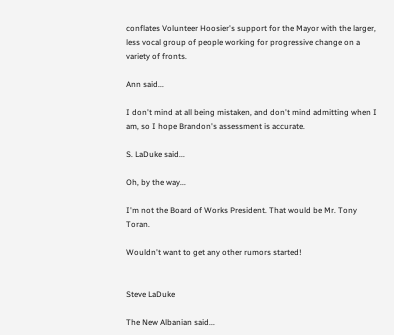conflates Volunteer Hoosier's support for the Mayor with the larger, less vocal group of people working for progressive change on a variety of fronts.

Ann said...

I don't mind at all being mistaken, and don't mind admitting when I am, so I hope Brandon's assessment is accurate.

S. LaDuke said...

Oh, by the way...

I'm not the Board of Works President. That would be Mr. Tony Toran.

Wouldn't want to get any other rumors started!


Steve LaDuke

The New Albanian said...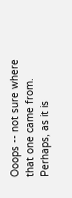Ooops -- not sure where that one came from. Perhaps, as it is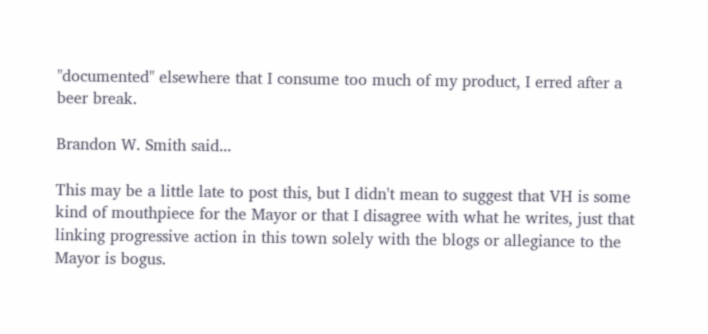"documented" elsewhere that I consume too much of my product, I erred after a beer break.

Brandon W. Smith said...

This may be a little late to post this, but I didn't mean to suggest that VH is some kind of mouthpiece for the Mayor or that I disagree with what he writes, just that linking progressive action in this town solely with the blogs or allegiance to the Mayor is bogus.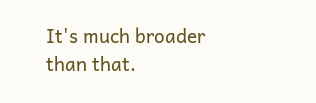It's much broader than that.